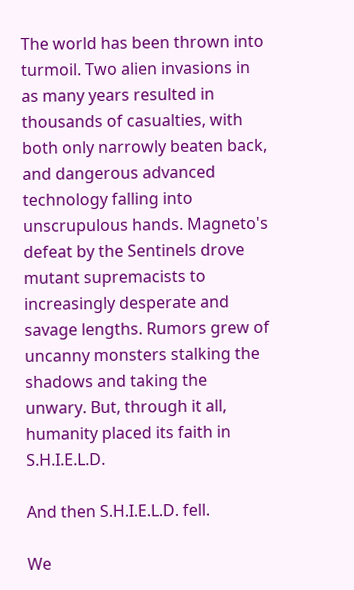The world has been thrown into turmoil. Two alien invasions in as many years resulted in thousands of casualties, with both only narrowly beaten back, and dangerous advanced technology falling into unscrupulous hands. Magneto's defeat by the Sentinels drove mutant supremacists to increasingly desperate and savage lengths. Rumors grew of uncanny monsters stalking the shadows and taking the unwary. But, through it all, humanity placed its faith in S.H.I.E.L.D.

And then S.H.I.E.L.D. fell.

We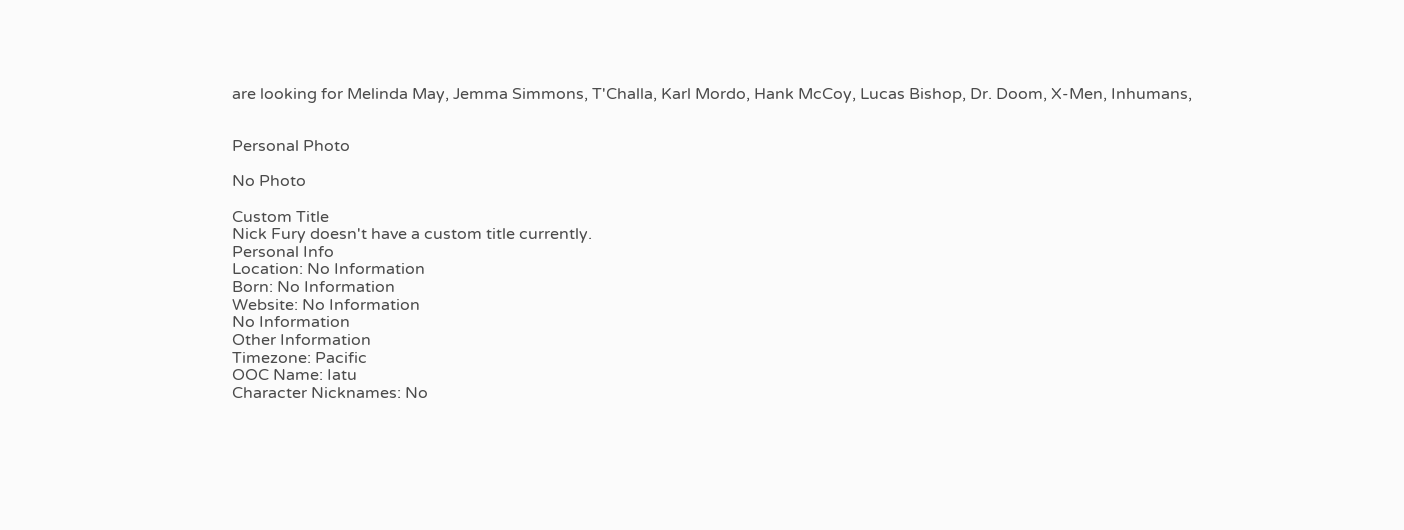are looking for Melinda May, Jemma Simmons, T'Challa, Karl Mordo, Hank McCoy, Lucas Bishop, Dr. Doom, X-Men, Inhumans,


Personal Photo

No Photo

Custom Title
Nick Fury doesn't have a custom title currently.
Personal Info
Location: No Information
Born: No Information
Website: No Information
No Information
Other Information
Timezone: Pacific
OOC Name: Iatu
Character Nicknames: No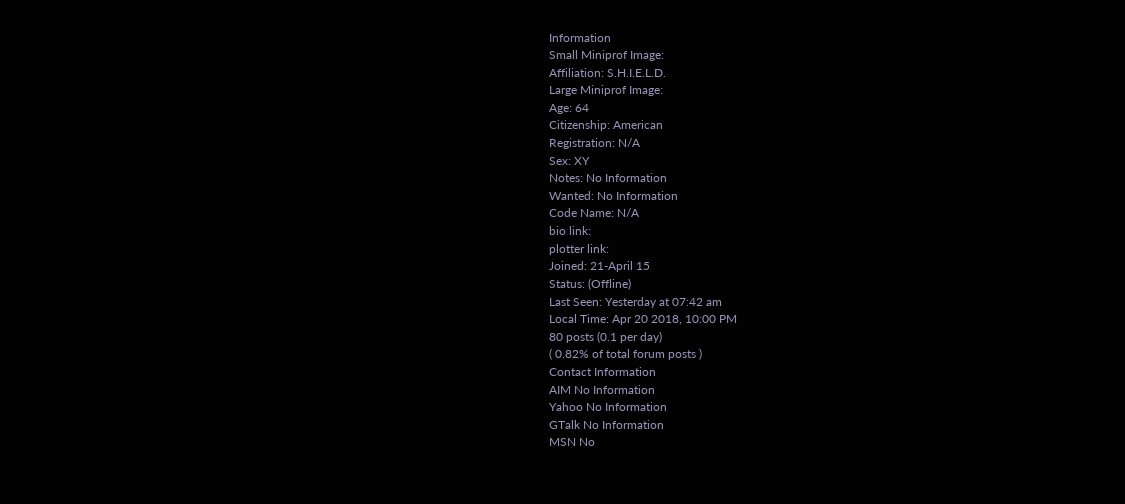Information
Small Miniprof Image:
Affiliation: S.H.I.E.L.D.
Large Miniprof Image:
Age: 64
Citizenship: American
Registration: N/A
Sex: XY
Notes: No Information
Wanted: No Information
Code Name: N/A
bio link:
plotter link:
Joined: 21-April 15
Status: (Offline)
Last Seen: Yesterday at 07:42 am
Local Time: Apr 20 2018, 10:00 PM
80 posts (0.1 per day)
( 0.82% of total forum posts )
Contact Information
AIM No Information
Yahoo No Information
GTalk No Information
MSN No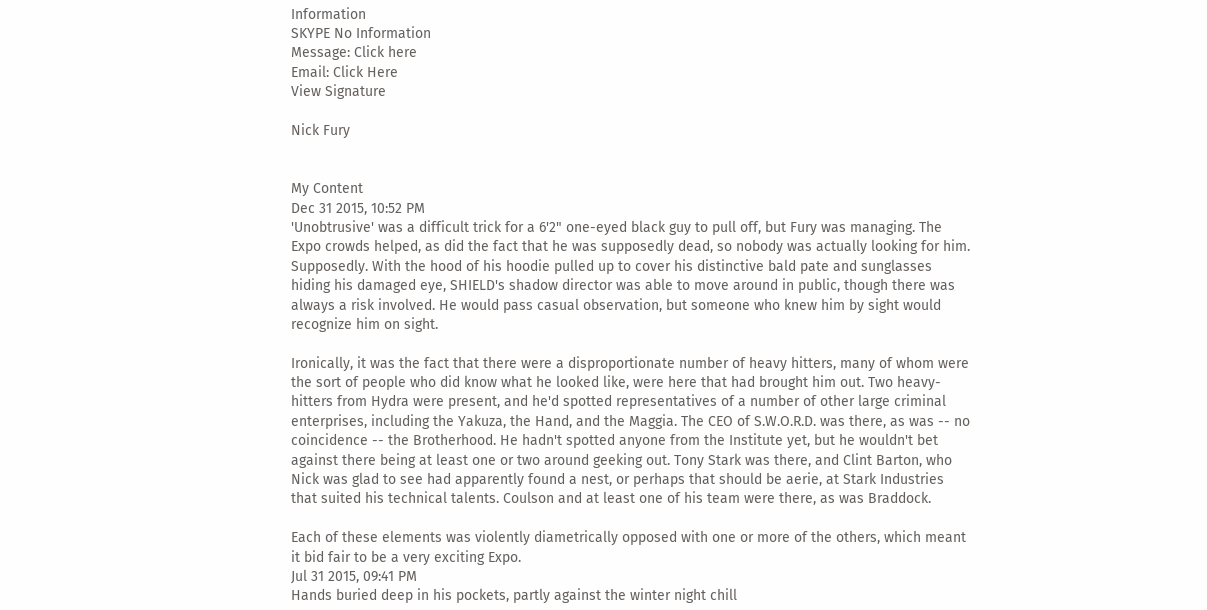Information
SKYPE No Information
Message: Click here
Email: Click Here
View Signature

Nick Fury


My Content
Dec 31 2015, 10:52 PM
'Unobtrusive' was a difficult trick for a 6'2" one-eyed black guy to pull off, but Fury was managing. The Expo crowds helped, as did the fact that he was supposedly dead, so nobody was actually looking for him. Supposedly. With the hood of his hoodie pulled up to cover his distinctive bald pate and sunglasses hiding his damaged eye, SHIELD's shadow director was able to move around in public, though there was always a risk involved. He would pass casual observation, but someone who knew him by sight would recognize him on sight.

Ironically, it was the fact that there were a disproportionate number of heavy hitters, many of whom were the sort of people who did know what he looked like, were here that had brought him out. Two heavy-hitters from Hydra were present, and he'd spotted representatives of a number of other large criminal enterprises, including the Yakuza, the Hand, and the Maggia. The CEO of S.W.O.R.D. was there, as was -- no coincidence -- the Brotherhood. He hadn't spotted anyone from the Institute yet, but he wouldn't bet against there being at least one or two around geeking out. Tony Stark was there, and Clint Barton, who Nick was glad to see had apparently found a nest, or perhaps that should be aerie, at Stark Industries that suited his technical talents. Coulson and at least one of his team were there, as was Braddock.

Each of these elements was violently diametrically opposed with one or more of the others, which meant it bid fair to be a very exciting Expo.
Jul 31 2015, 09:41 PM
Hands buried deep in his pockets, partly against the winter night chill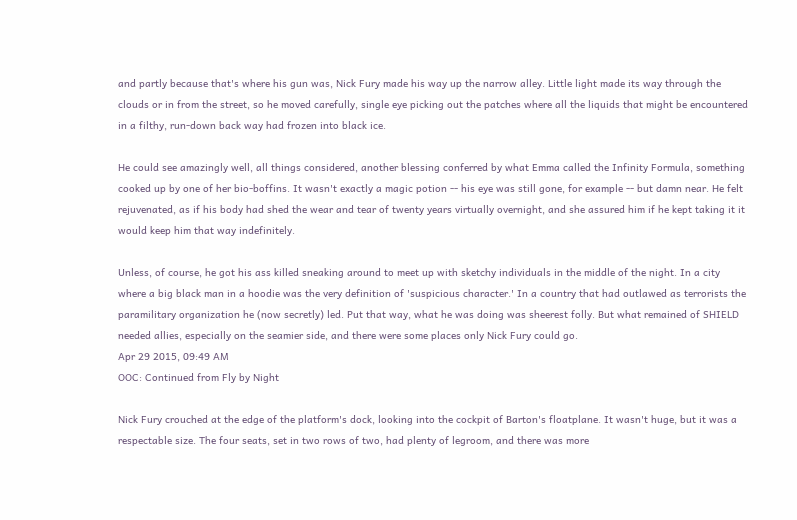and partly because that's where his gun was, Nick Fury made his way up the narrow alley. Little light made its way through the clouds or in from the street, so he moved carefully, single eye picking out the patches where all the liquids that might be encountered in a filthy, run-down back way had frozen into black ice.

He could see amazingly well, all things considered, another blessing conferred by what Emma called the Infinity Formula, something cooked up by one of her bio-boffins. It wasn't exactly a magic potion -- his eye was still gone, for example -- but damn near. He felt rejuvenated, as if his body had shed the wear and tear of twenty years virtually overnight, and she assured him if he kept taking it it would keep him that way indefinitely.

Unless, of course, he got his ass killed sneaking around to meet up with sketchy individuals in the middle of the night. In a city where a big black man in a hoodie was the very definition of 'suspicious character.' In a country that had outlawed as terrorists the paramilitary organization he (now secretly) led. Put that way, what he was doing was sheerest folly. But what remained of SHIELD needed allies, especially on the seamier side, and there were some places only Nick Fury could go.
Apr 29 2015, 09:49 AM
OOC: Continued from Fly by Night

Nick Fury crouched at the edge of the platform's dock, looking into the cockpit of Barton's floatplane. It wasn't huge, but it was a respectable size. The four seats, set in two rows of two, had plenty of legroom, and there was more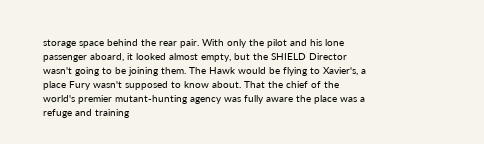storage space behind the rear pair. With only the pilot and his lone passenger aboard, it looked almost empty, but the SHIELD Director wasn't going to be joining them. The Hawk would be flying to Xavier's, a place Fury wasn't supposed to know about. That the chief of the world's premier mutant-hunting agency was fully aware the place was a refuge and training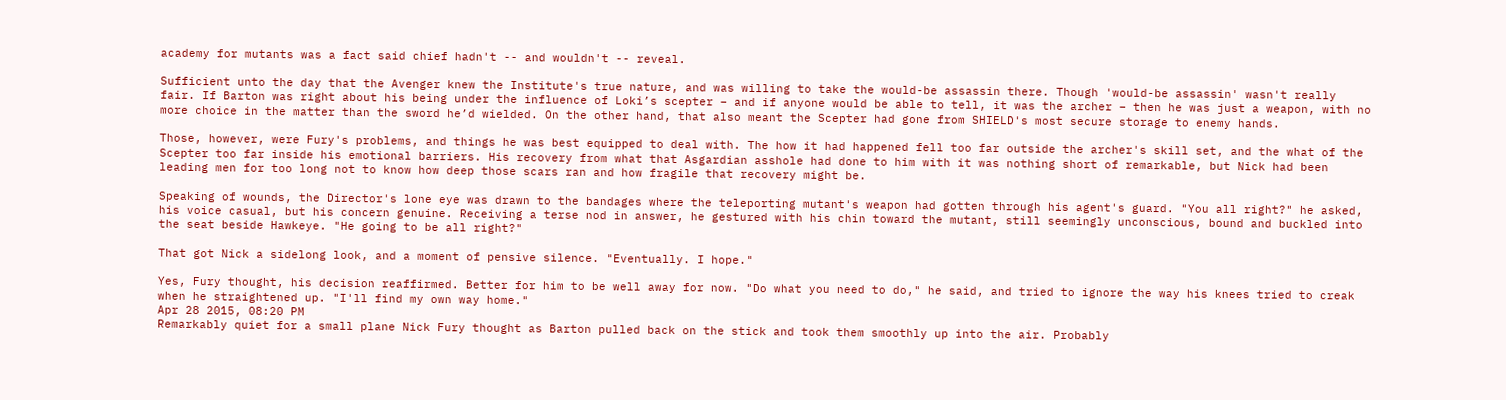academy for mutants was a fact said chief hadn't -- and wouldn't -- reveal.

Sufficient unto the day that the Avenger knew the Institute's true nature, and was willing to take the would-be assassin there. Though 'would-be assassin' wasn't really fair. If Barton was right about his being under the influence of Loki’s scepter – and if anyone would be able to tell, it was the archer – then he was just a weapon, with no more choice in the matter than the sword he’d wielded. On the other hand, that also meant the Scepter had gone from SHIELD's most secure storage to enemy hands.

Those, however, were Fury's problems, and things he was best equipped to deal with. The how it had happened fell too far outside the archer's skill set, and the what of the Scepter too far inside his emotional barriers. His recovery from what that Asgardian asshole had done to him with it was nothing short of remarkable, but Nick had been leading men for too long not to know how deep those scars ran and how fragile that recovery might be.

Speaking of wounds, the Director's lone eye was drawn to the bandages where the teleporting mutant's weapon had gotten through his agent's guard. "You all right?" he asked, his voice casual, but his concern genuine. Receiving a terse nod in answer, he gestured with his chin toward the mutant, still seemingly unconscious, bound and buckled into the seat beside Hawkeye. "He going to be all right?"

That got Nick a sidelong look, and a moment of pensive silence. "Eventually. I hope."

Yes, Fury thought, his decision reaffirmed. Better for him to be well away for now. "Do what you need to do," he said, and tried to ignore the way his knees tried to creak when he straightened up. "I'll find my own way home."
Apr 28 2015, 08:20 PM
Remarkably quiet for a small plane Nick Fury thought as Barton pulled back on the stick and took them smoothly up into the air. Probably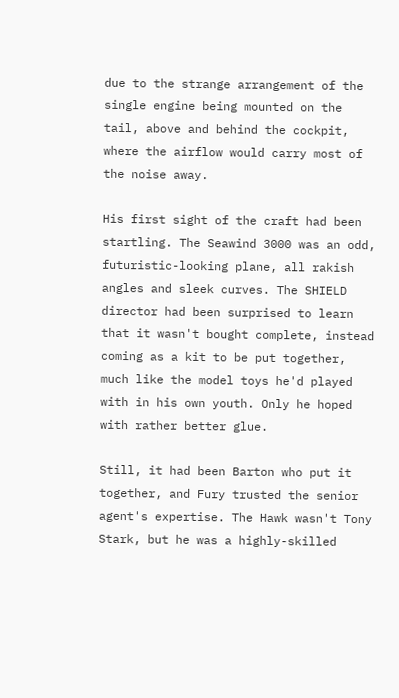due to the strange arrangement of the single engine being mounted on the tail, above and behind the cockpit, where the airflow would carry most of the noise away.

His first sight of the craft had been startling. The Seawind 3000 was an odd, futuristic-looking plane, all rakish angles and sleek curves. The SHIELD director had been surprised to learn that it wasn't bought complete, instead coming as a kit to be put together, much like the model toys he'd played with in his own youth. Only he hoped with rather better glue.

Still, it had been Barton who put it together, and Fury trusted the senior agent's expertise. The Hawk wasn't Tony Stark, but he was a highly-skilled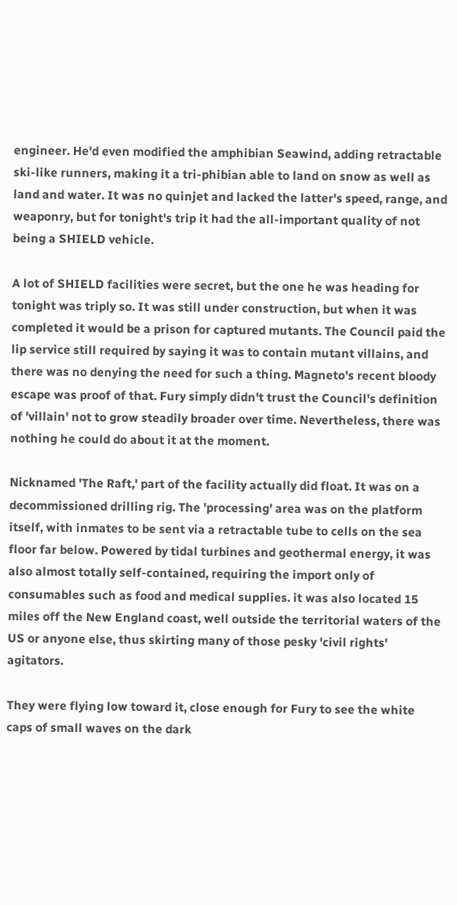engineer. He'd even modified the amphibian Seawind, adding retractable ski-like runners, making it a tri-phibian able to land on snow as well as land and water. It was no quinjet and lacked the latter's speed, range, and weaponry, but for tonight's trip it had the all-important quality of not being a SHIELD vehicle.

A lot of SHIELD facilities were secret, but the one he was heading for tonight was triply so. It was still under construction, but when it was completed it would be a prison for captured mutants. The Council paid the lip service still required by saying it was to contain mutant villains, and there was no denying the need for such a thing. Magneto's recent bloody escape was proof of that. Fury simply didn't trust the Council's definition of 'villain' not to grow steadily broader over time. Nevertheless, there was nothing he could do about it at the moment.

Nicknamed 'The Raft,' part of the facility actually did float. It was on a decommissioned drilling rig. The 'processing' area was on the platform itself, with inmates to be sent via a retractable tube to cells on the sea floor far below. Powered by tidal turbines and geothermal energy, it was also almost totally self-contained, requiring the import only of consumables such as food and medical supplies. it was also located 15 miles off the New England coast, well outside the territorial waters of the US or anyone else, thus skirting many of those pesky 'civil rights' agitators.

They were flying low toward it, close enough for Fury to see the white caps of small waves on the dark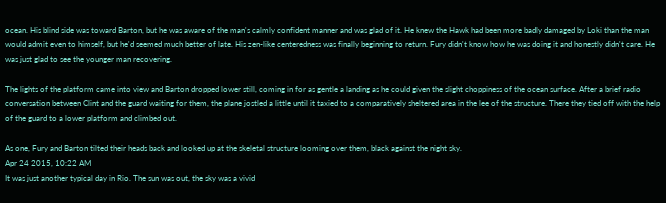ocean. His blind side was toward Barton, but he was aware of the man's calmly confident manner and was glad of it. He knew the Hawk had been more badly damaged by Loki than the man would admit even to himself, but he'd seemed much better of late. His zen-like centeredness was finally beginning to return. Fury didn't know how he was doing it and honestly didn't care. He was just glad to see the younger man recovering.

The lights of the platform came into view and Barton dropped lower still, coming in for as gentle a landing as he could given the slight choppiness of the ocean surface. After a brief radio conversation between Clint and the guard waiting for them, the plane jostled a little until it taxied to a comparatively sheltered area in the lee of the structure. There they tied off with the help of the guard to a lower platform and climbed out.

As one, Fury and Barton tilted their heads back and looked up at the skeletal structure looming over them, black against the night sky.
Apr 24 2015, 10:22 AM
It was just another typical day in Rio. The sun was out, the sky was a vivid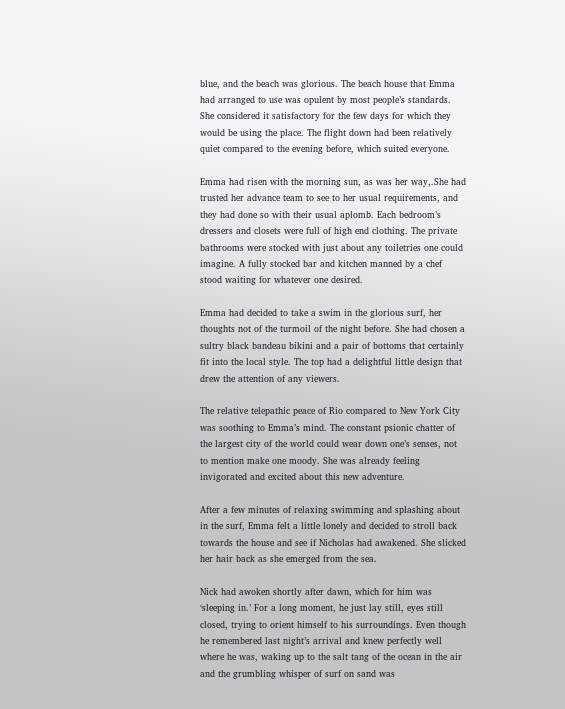blue, and the beach was glorious. The beach house that Emma had arranged to use was opulent by most people’s standards. She considered it satisfactory for the few days for which they would be using the place. The flight down had been relatively quiet compared to the evening before, which suited everyone.

Emma had risen with the morning sun, as was her way,.She had trusted her advance team to see to her usual requirements, and they had done so with their usual aplomb. Each bedroom’s dressers and closets were full of high end clothing. The private bathrooms were stocked with just about any toiletries one could imagine. A fully stocked bar and kitchen manned by a chef stood waiting for whatever one desired.

Emma had decided to take a swim in the glorious surf, her thoughts not of the turmoil of the night before. She had chosen a sultry black bandeau bikini and a pair of bottoms that certainly fit into the local style. The top had a delightful little design that drew the attention of any viewers.

The relative telepathic peace of Rio compared to New York City was soothing to Emma’s mind. The constant psionic chatter of the largest city of the world could wear down one’s senses, not to mention make one moody. She was already feeling invigorated and excited about this new adventure.

After a few minutes of relaxing swimming and splashing about in the surf, Emma felt a little lonely and decided to stroll back towards the house and see if Nicholas had awakened. She slicked her hair back as she emerged from the sea.

Nick had awoken shortly after dawn, which for him was ‘sleeping in.’ For a long moment, he just lay still, eyes still closed, trying to orient himself to his surroundings. Even though he remembered last night’s arrival and knew perfectly well where he was, waking up to the salt tang of the ocean in the air and the grumbling whisper of surf on sand was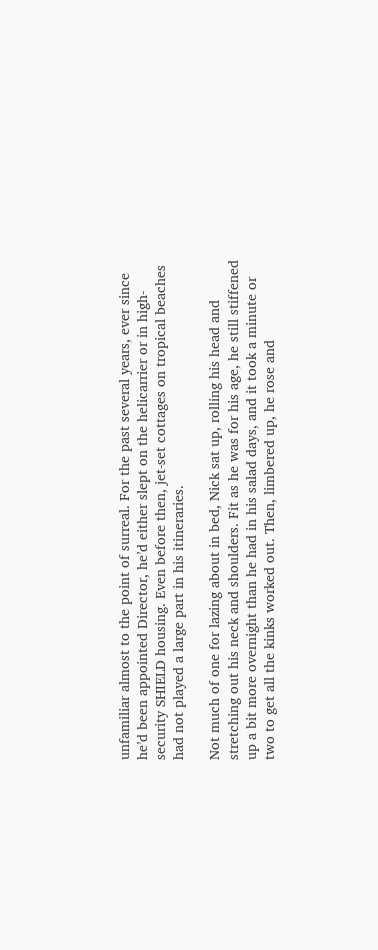unfamiliar almost to the point of surreal. For the past several years, ever since he’d been appointed Director, he’d either slept on the helicarrier or in high-security SHIELD housing. Even before then, jet-set cottages on tropical beaches had not played a large part in his itineraries.

Not much of one for lazing about in bed, Nick sat up, rolling his head and stretching out his neck and shoulders. Fit as he was for his age, he still stiffened up a bit more overnight than he had in his salad days, and it took a minute or two to get all the kinks worked out. Then, limbered up, he rose and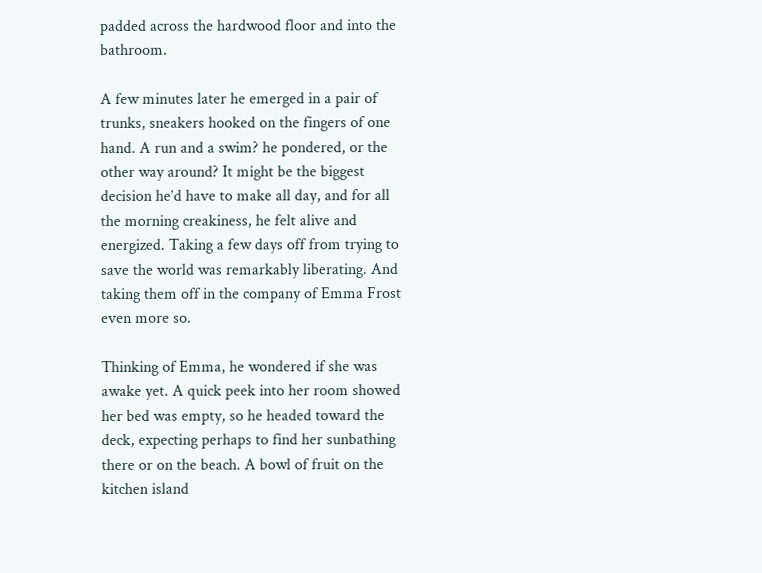padded across the hardwood floor and into the bathroom.

A few minutes later he emerged in a pair of trunks, sneakers hooked on the fingers of one hand. A run and a swim? he pondered, or the other way around? It might be the biggest decision he’d have to make all day, and for all the morning creakiness, he felt alive and energized. Taking a few days off from trying to save the world was remarkably liberating. And taking them off in the company of Emma Frost even more so.

Thinking of Emma, he wondered if she was awake yet. A quick peek into her room showed her bed was empty, so he headed toward the deck, expecting perhaps to find her sunbathing there or on the beach. A bowl of fruit on the kitchen island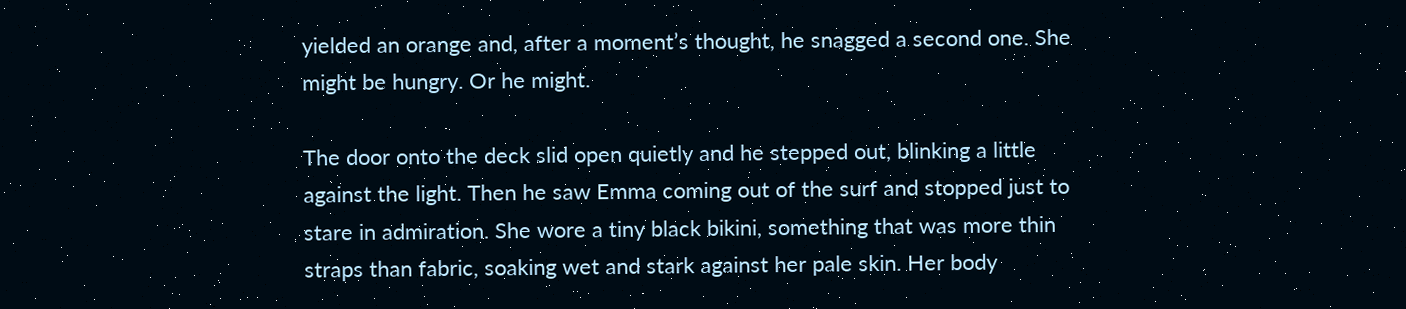yielded an orange and, after a moment’s thought, he snagged a second one. She might be hungry. Or he might.

The door onto the deck slid open quietly and he stepped out, blinking a little against the light. Then he saw Emma coming out of the surf and stopped just to stare in admiration. She wore a tiny black bikini, something that was more thin straps than fabric, soaking wet and stark against her pale skin. Her body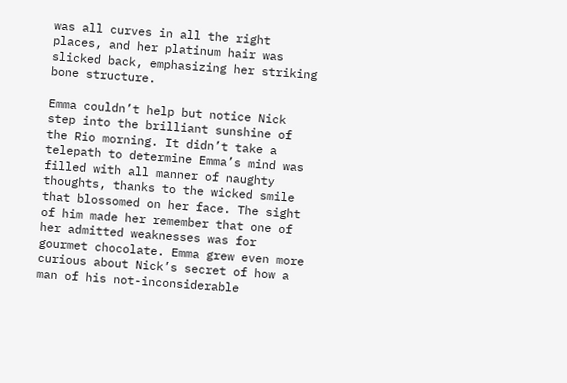was all curves in all the right places, and her platinum hair was slicked back, emphasizing her striking bone structure.

Emma couldn’t help but notice Nick step into the brilliant sunshine of the Rio morning. It didn’t take a telepath to determine Emma’s mind was filled with all manner of naughty thoughts, thanks to the wicked smile that blossomed on her face. The sight of him made her remember that one of her admitted weaknesses was for gourmet chocolate. Emma grew even more curious about Nick’s secret of how a man of his not-inconsiderable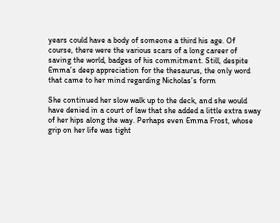years could have a body of someone a third his age. Of course, there were the various scars of a long career of saving the world, badges of his commitment. Still, despite Emma’s deep appreciation for the thesaurus, the only word that came to her mind regarding Nicholas’s form

She continued her slow walk up to the deck, and she would have denied in a court of law that she added a little extra sway of her hips along the way. Perhaps even Emma Frost, whose grip on her life was tight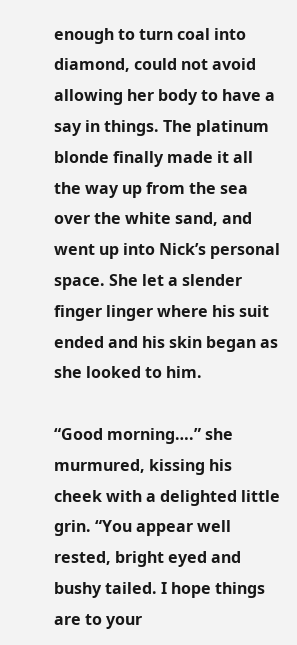enough to turn coal into diamond, could not avoid allowing her body to have a say in things. The platinum blonde finally made it all the way up from the sea over the white sand, and went up into Nick’s personal space. She let a slender finger linger where his suit ended and his skin began as she looked to him.

“Good morning….” she murmured, kissing his cheek with a delighted little grin. “You appear well rested, bright eyed and bushy tailed. I hope things are to your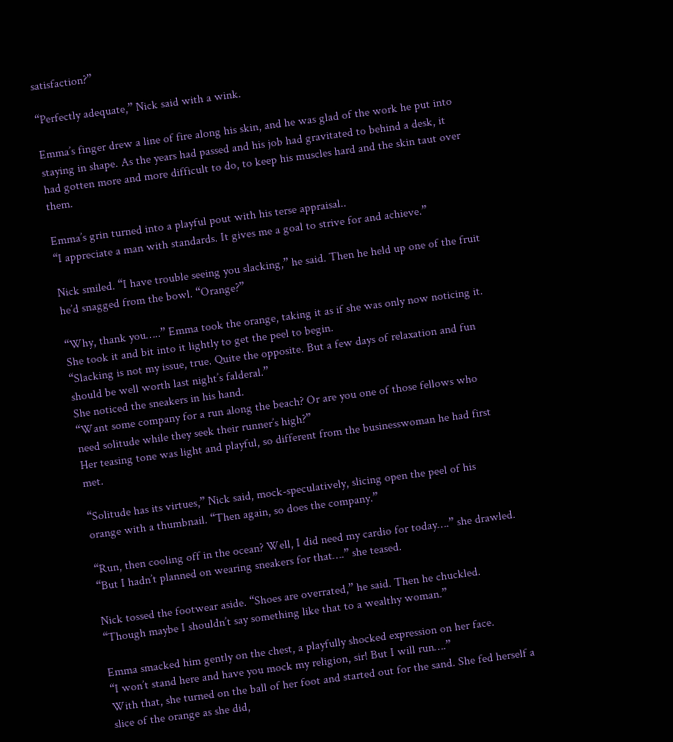satisfaction?”

“Perfectly adequate,” Nick said with a wink.

Emma’s finger drew a line of fire along his skin, and he was glad of the work he put into staying in shape. As the years had passed and his job had gravitated to behind a desk, it had gotten more and more difficult to do, to keep his muscles hard and the skin taut over them.

Emma’s grin turned into a playful pout with his terse appraisal..
“I appreciate a man with standards. It gives me a goal to strive for and achieve.”

Nick smiled. “I have trouble seeing you slacking,” he said. Then he held up one of the fruit he’d snagged from the bowl. “Orange?”

“Why, thank you…..” Emma took the orange, taking it as if she was only now noticing it. She took it and bit into it lightly to get the peel to begin.
“Slacking is not my issue, true. Quite the opposite. But a few days of relaxation and fun should be well worth last night’s falderal.”
She noticed the sneakers in his hand.
“Want some company for a run along the beach? Or are you one of those fellows who need solitude while they seek their runner’s high?”
Her teasing tone was light and playful, so different from the businesswoman he had first met.

“Solitude has its virtues,” Nick said, mock-speculatively, slicing open the peel of his orange with a thumbnail. “Then again, so does the company.”

“Run, then cooling off in the ocean? Well, I did need my cardio for today….” she drawled. “But I hadn’t planned on wearing sneakers for that….” she teased.

Nick tossed the footwear aside. “Shoes are overrated,” he said. Then he chuckled. “Though maybe I shouldn’t say something like that to a wealthy woman.”

Emma smacked him gently on the chest, a playfully shocked expression on her face.
“I won’t stand here and have you mock my religion, sir! But I will run….”
With that, she turned on the ball of her foot and started out for the sand. She fed herself a slice of the orange as she did,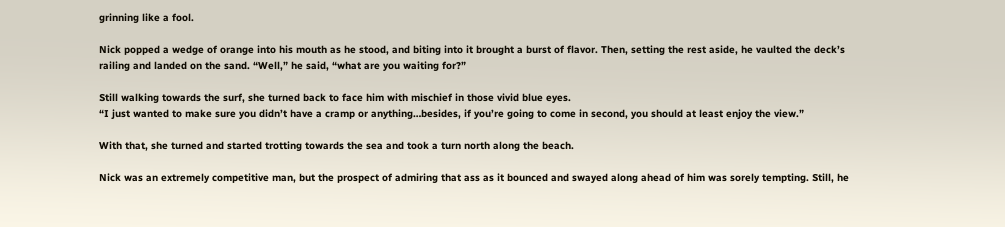grinning like a fool.

Nick popped a wedge of orange into his mouth as he stood, and biting into it brought a burst of flavor. Then, setting the rest aside, he vaulted the deck’s railing and landed on the sand. “Well,” he said, “what are you waiting for?”

Still walking towards the surf, she turned back to face him with mischief in those vivid blue eyes.
“I just wanted to make sure you didn’t have a cramp or anything…besides, if you’re going to come in second, you should at least enjoy the view.”

With that, she turned and started trotting towards the sea and took a turn north along the beach.

Nick was an extremely competitive man, but the prospect of admiring that ass as it bounced and swayed along ahead of him was sorely tempting. Still, he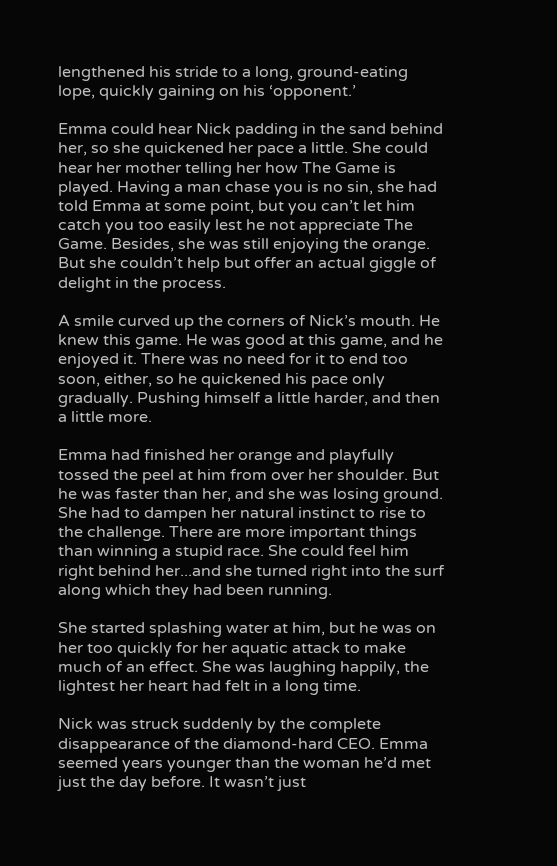lengthened his stride to a long, ground-eating lope, quickly gaining on his ‘opponent.’

Emma could hear Nick padding in the sand behind her, so she quickened her pace a little. She could hear her mother telling her how The Game is played. Having a man chase you is no sin, she had told Emma at some point, but you can’t let him catch you too easily lest he not appreciate The Game. Besides, she was still enjoying the orange. But she couldn’t help but offer an actual giggle of delight in the process.

A smile curved up the corners of Nick’s mouth. He knew this game. He was good at this game, and he enjoyed it. There was no need for it to end too soon, either, so he quickened his pace only gradually. Pushing himself a little harder, and then a little more.

Emma had finished her orange and playfully tossed the peel at him from over her shoulder. But he was faster than her, and she was losing ground. She had to dampen her natural instinct to rise to the challenge. There are more important things than winning a stupid race. She could feel him right behind her...and she turned right into the surf along which they had been running.

She started splashing water at him, but he was on her too quickly for her aquatic attack to make much of an effect. She was laughing happily, the lightest her heart had felt in a long time.

Nick was struck suddenly by the complete disappearance of the diamond-hard CEO. Emma seemed years younger than the woman he’d met just the day before. It wasn’t just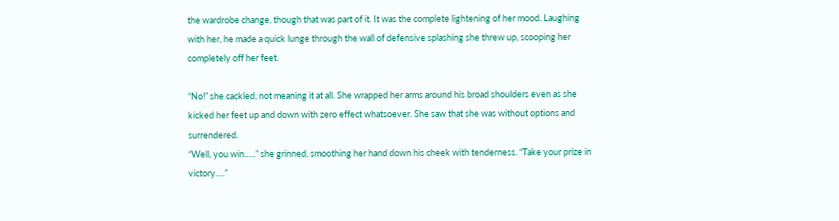the wardrobe change, though that was part of it. It was the complete lightening of her mood. Laughing with her, he made a quick lunge through the wall of defensive splashing she threw up, scooping her completely off her feet.

“No!” she cackled, not meaning it at all. She wrapped her arms around his broad shoulders even as she kicked her feet up and down with zero effect whatsoever. She saw that she was without options and surrendered.
“Well, you win…..” she grinned, smoothing her hand down his cheek with tenderness. “Take your prize in victory….”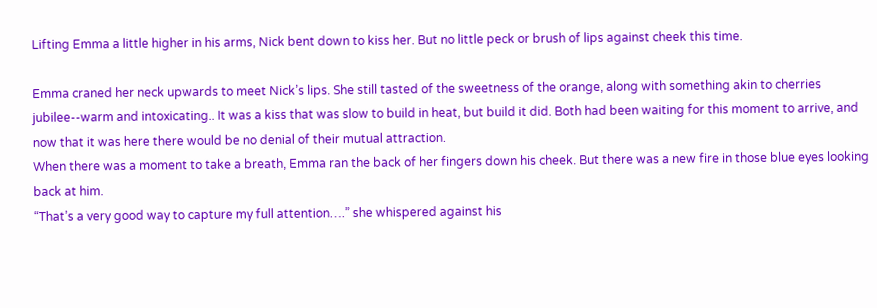Lifting Emma a little higher in his arms, Nick bent down to kiss her. But no little peck or brush of lips against cheek this time.

Emma craned her neck upwards to meet Nick’s lips. She still tasted of the sweetness of the orange, along with something akin to cherries jubilee--warm and intoxicating.. It was a kiss that was slow to build in heat, but build it did. Both had been waiting for this moment to arrive, and now that it was here there would be no denial of their mutual attraction.
When there was a moment to take a breath, Emma ran the back of her fingers down his cheek. But there was a new fire in those blue eyes looking back at him.
“That’s a very good way to capture my full attention….” she whispered against his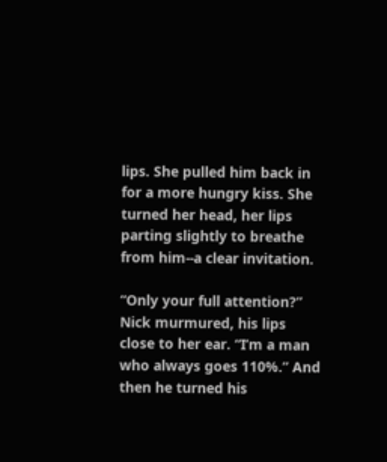lips. She pulled him back in for a more hungry kiss. She turned her head, her lips parting slightly to breathe from him--a clear invitation.

“Only your full attention?” Nick murmured, his lips close to her ear. “I’m a man who always goes 110%.” And then he turned his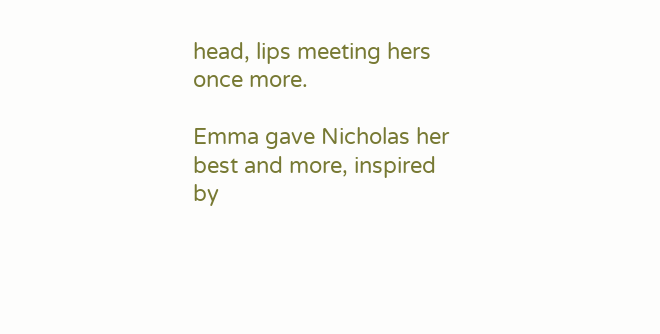head, lips meeting hers once more.

Emma gave Nicholas her best and more, inspired by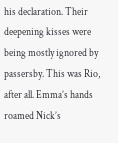his declaration. Their deepening kisses were being mostly ignored by passersby. This was Rio, after all. Emma’s hands roamed Nick’s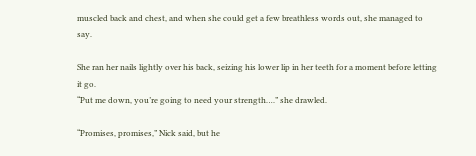muscled back and chest, and when she could get a few breathless words out, she managed to say.

She ran her nails lightly over his back, seizing his lower lip in her teeth for a moment before letting it go.
“Put me down, you’re going to need your strength….” she drawled.

“Promises, promises,” Nick said, but he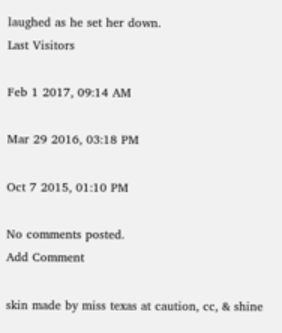laughed as he set her down.
Last Visitors

Feb 1 2017, 09:14 AM

Mar 29 2016, 03:18 PM

Oct 7 2015, 01:10 PM

No comments posted.
Add Comment

skin made by miss texas at caution, cc, & shine